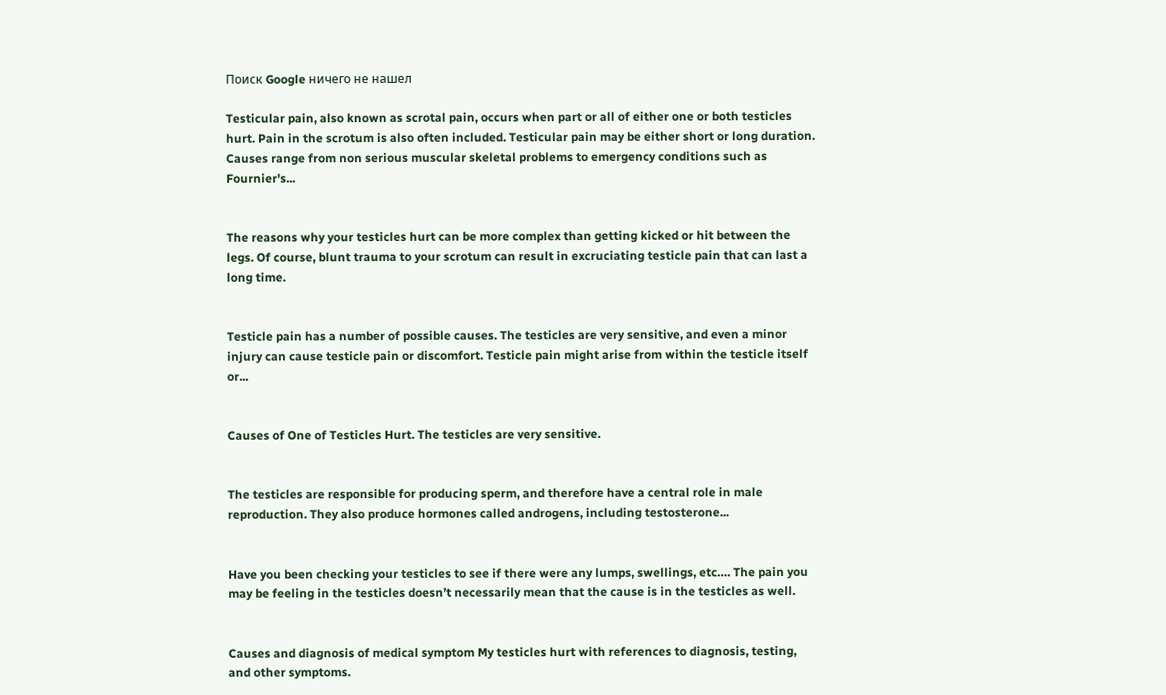Поиск Google ничего не нашел

Testicular pain, also known as scrotal pain, occurs when part or all of either one or both testicles hurt. Pain in the scrotum is also often included. Testicular pain may be either short or long duration. Causes range from non serious muscular skeletal problems to emergency conditions such as Fournier's...


The reasons why your testicles hurt can be more complex than getting kicked or hit between the legs. Of course, blunt trauma to your scrotum can result in excruciating testicle pain that can last a long time.


Testicle pain has a number of possible causes. The testicles are very sensitive, and even a minor injury can cause testicle pain or discomfort. Testicle pain might arise from within the testicle itself or...


Causes of One of Testicles Hurt. The testicles are very sensitive.


The testicles are responsible for producing sperm, and therefore have a central role in male reproduction. They also produce hormones called androgens, including testosterone...


Have you been checking your testicles to see if there were any lumps, swellings, etc…. The pain you may be feeling in the testicles doesn’t necessarily mean that the cause is in the testicles as well.


Causes and diagnosis of medical symptom My testicles hurt with references to diagnosis, testing, and other symptoms.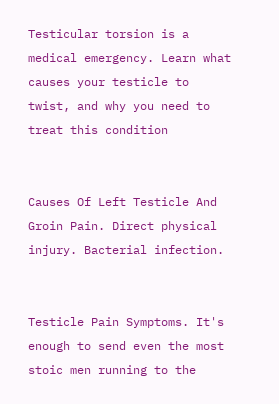Testicular torsion is a medical emergency. Learn what causes your testicle to twist, and why you need to treat this condition


Causes Of Left Testicle And Groin Pain. Direct physical injury. Bacterial infection.


Testicle Pain Symptoms. It's enough to send even the most stoic men running to the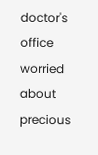doctor's office worried about precious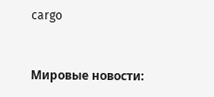cargo


Мировые новости: